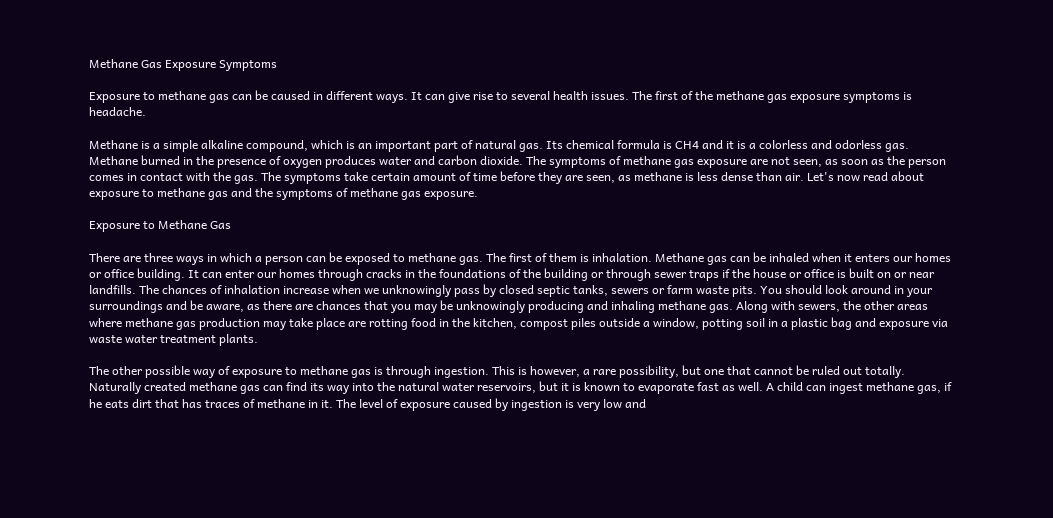Methane Gas Exposure Symptoms

Exposure to methane gas can be caused in different ways. It can give rise to several health issues. The first of the methane gas exposure symptoms is headache.

Methane is a simple alkaline compound, which is an important part of natural gas. Its chemical formula is CH4 and it is a colorless and odorless gas. Methane burned in the presence of oxygen produces water and carbon dioxide. The symptoms of methane gas exposure are not seen, as soon as the person comes in contact with the gas. The symptoms take certain amount of time before they are seen, as methane is less dense than air. Let's now read about exposure to methane gas and the symptoms of methane gas exposure.

Exposure to Methane Gas

There are three ways in which a person can be exposed to methane gas. The first of them is inhalation. Methane gas can be inhaled when it enters our homes or office building. It can enter our homes through cracks in the foundations of the building or through sewer traps if the house or office is built on or near landfills. The chances of inhalation increase when we unknowingly pass by closed septic tanks, sewers or farm waste pits. You should look around in your surroundings and be aware, as there are chances that you may be unknowingly producing and inhaling methane gas. Along with sewers, the other areas where methane gas production may take place are rotting food in the kitchen, compost piles outside a window, potting soil in a plastic bag and exposure via waste water treatment plants.

The other possible way of exposure to methane gas is through ingestion. This is however, a rare possibility, but one that cannot be ruled out totally. Naturally created methane gas can find its way into the natural water reservoirs, but it is known to evaporate fast as well. A child can ingest methane gas, if he eats dirt that has traces of methane in it. The level of exposure caused by ingestion is very low and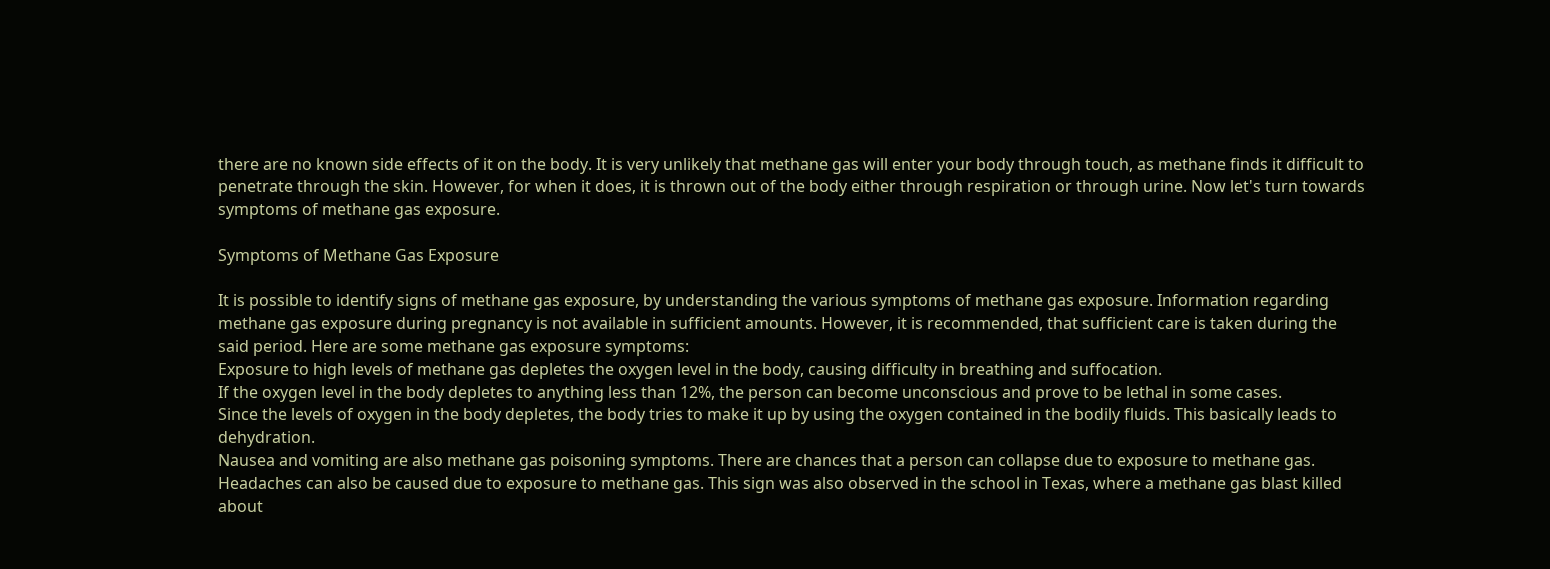there are no known side effects of it on the body. It is very unlikely that methane gas will enter your body through touch, as methane finds it difficult to penetrate through the skin. However, for when it does, it is thrown out of the body either through respiration or through urine. Now let's turn towards symptoms of methane gas exposure.

Symptoms of Methane Gas Exposure

It is possible to identify signs of methane gas exposure, by understanding the various symptoms of methane gas exposure. Information regarding methane gas exposure during pregnancy is not available in sufficient amounts. However, it is recommended, that sufficient care is taken during the said period. Here are some methane gas exposure symptoms:
Exposure to high levels of methane gas depletes the oxygen level in the body, causing difficulty in breathing and suffocation.
If the oxygen level in the body depletes to anything less than 12%, the person can become unconscious and prove to be lethal in some cases.
Since the levels of oxygen in the body depletes, the body tries to make it up by using the oxygen contained in the bodily fluids. This basically leads to dehydration.
Nausea and vomiting are also methane gas poisoning symptoms. There are chances that a person can collapse due to exposure to methane gas.
Headaches can also be caused due to exposure to methane gas. This sign was also observed in the school in Texas, where a methane gas blast killed about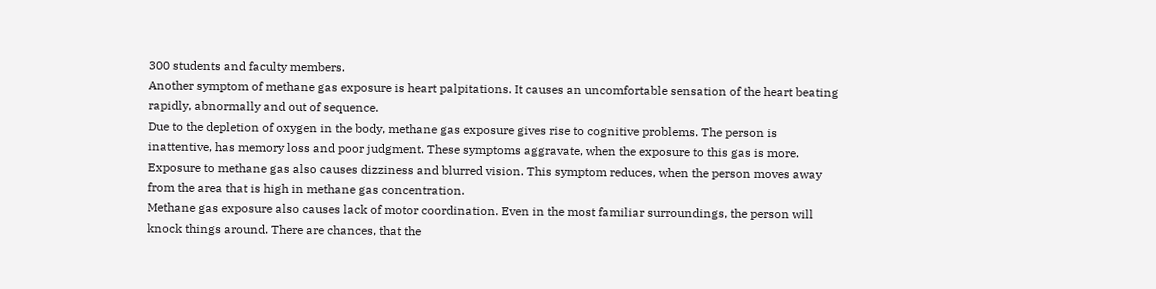300 students and faculty members.
Another symptom of methane gas exposure is heart palpitations. It causes an uncomfortable sensation of the heart beating rapidly, abnormally and out of sequence.
Due to the depletion of oxygen in the body, methane gas exposure gives rise to cognitive problems. The person is inattentive, has memory loss and poor judgment. These symptoms aggravate, when the exposure to this gas is more.
Exposure to methane gas also causes dizziness and blurred vision. This symptom reduces, when the person moves away from the area that is high in methane gas concentration.
Methane gas exposure also causes lack of motor coordination. Even in the most familiar surroundings, the person will knock things around. There are chances, that the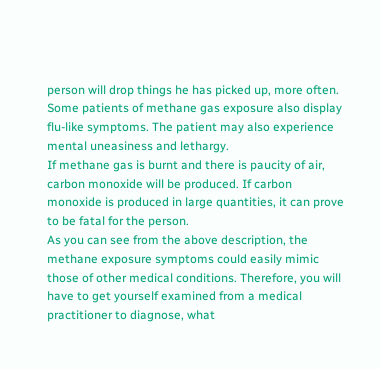person will drop things he has picked up, more often.
Some patients of methane gas exposure also display flu-like symptoms. The patient may also experience mental uneasiness and lethargy.
If methane gas is burnt and there is paucity of air, carbon monoxide will be produced. If carbon monoxide is produced in large quantities, it can prove to be fatal for the person.
As you can see from the above description, the methane exposure symptoms could easily mimic those of other medical conditions. Therefore, you will have to get yourself examined from a medical practitioner to diagnose, what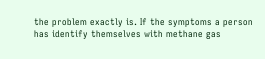the problem exactly is. If the symptoms a person has identify themselves with methane gas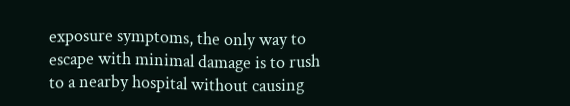exposure symptoms, the only way to escape with minimal damage is to rush to a nearby hospital without causing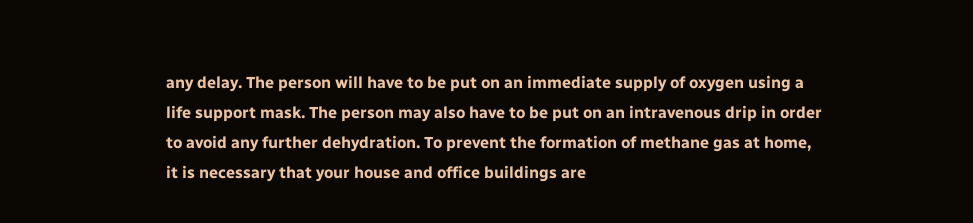any delay. The person will have to be put on an immediate supply of oxygen using a life support mask. The person may also have to be put on an intravenous drip in order to avoid any further dehydration. To prevent the formation of methane gas at home, it is necessary that your house and office buildings are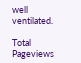well ventilated.

Total Pageviews